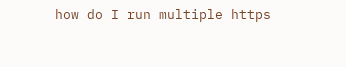how do I run multiple https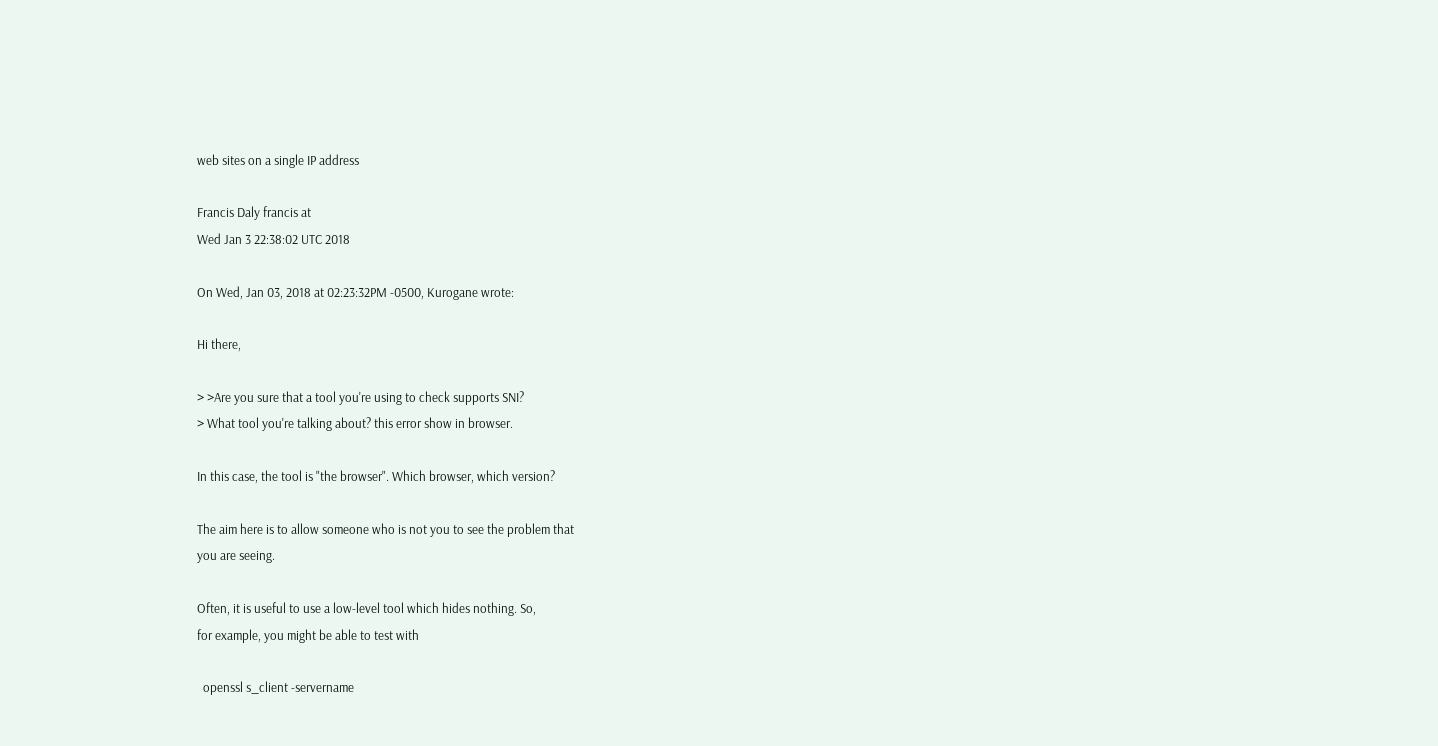web sites on a single IP address

Francis Daly francis at
Wed Jan 3 22:38:02 UTC 2018

On Wed, Jan 03, 2018 at 02:23:32PM -0500, Kurogane wrote:

Hi there,

> >Are you sure that a tool you're using to check supports SNI?
> What tool you're talking about? this error show in browser.

In this case, the tool is "the browser". Which browser, which version?

The aim here is to allow someone who is not you to see the problem that
you are seeing.

Often, it is useful to use a low-level tool which hides nothing. So,
for example, you might be able to test with

  openssl s_client -servername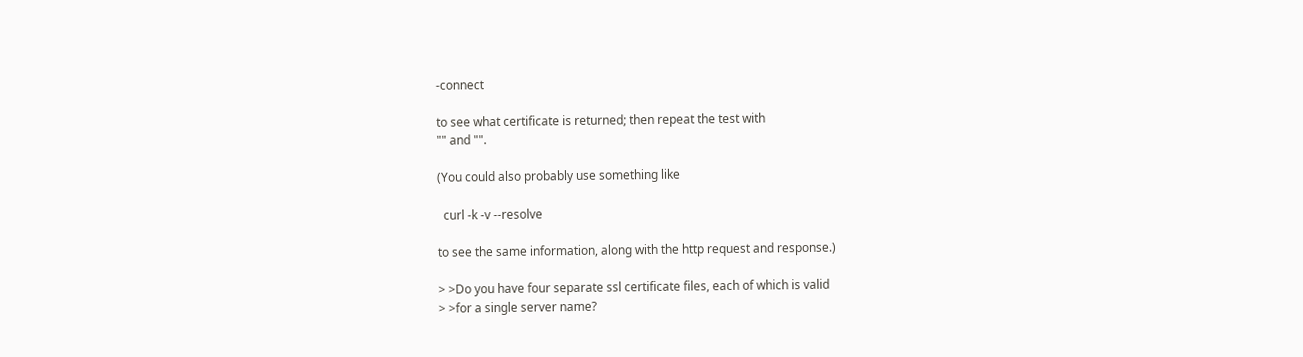-connect

to see what certificate is returned; then repeat the test with
"" and "".

(You could also probably use something like

  curl -k -v --resolve

to see the same information, along with the http request and response.)

> >Do you have four separate ssl certificate files, each of which is valid
> >for a single server name?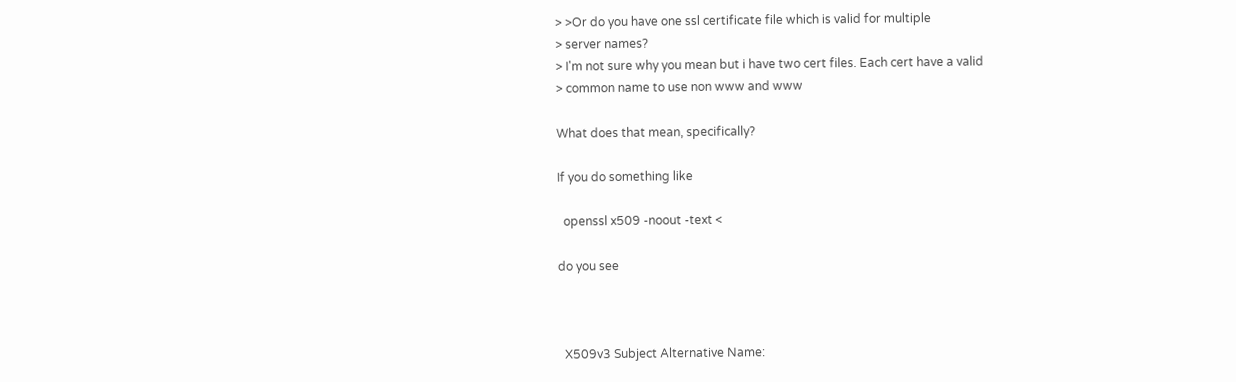> >Or do you have one ssl certificate file which is valid for multiple
> server names?
> I'm not sure why you mean but i have two cert files. Each cert have a valid
> common name to use non www and www

What does that mean, specifically?

If you do something like

  openssl x509 -noout -text <

do you see



  X509v3 Subject Alternative Name: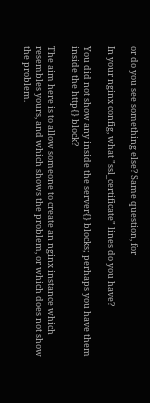or do you see something else? Same question, for

In your nginx config, what "ssl_certificate" lines do you have?

You did not show any inside the server{} blocks; perhaps you have them
inside the http{} block?

The aim here is to allow someone to create an nginx instance which
resembles yours, and which shows the problem, or which does not show
the problem.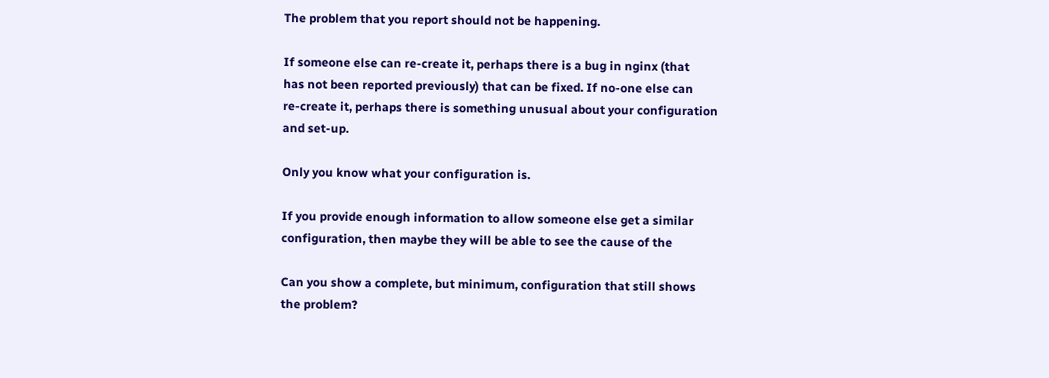The problem that you report should not be happening.

If someone else can re-create it, perhaps there is a bug in nginx (that
has not been reported previously) that can be fixed. If no-one else can
re-create it, perhaps there is something unusual about your configuration
and set-up.

Only you know what your configuration is.

If you provide enough information to allow someone else get a similar
configuration, then maybe they will be able to see the cause of the

Can you show a complete, but minimum, configuration that still shows
the problem?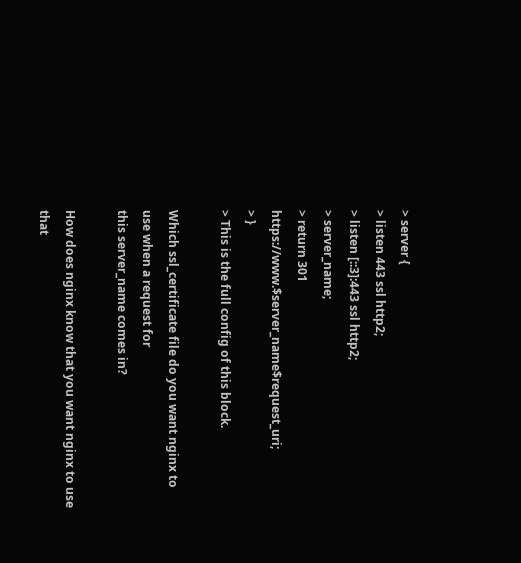> server {
> listen 443 ssl http2;
> listen [::3]:443 ssl http2;
> server_name;
> return 301 https://www.$server_name$request_uri;
> }
> This is the full config of this block.

Which ssl_certificate file do you want nginx to use when a request for
this server_name comes in?

How does nginx know that you want nginx to use that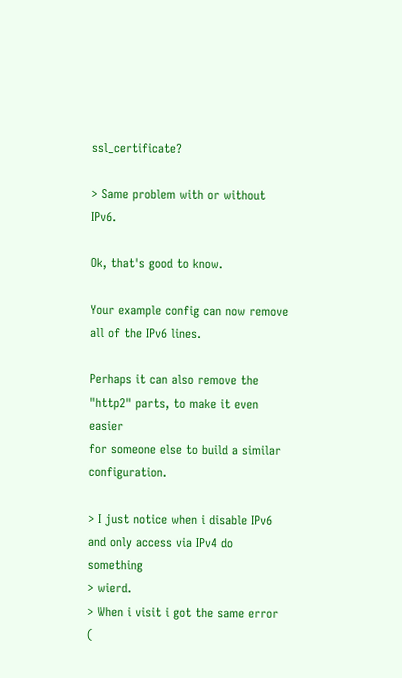ssl_certificate?

> Same problem with or without IPv6.

Ok, that's good to know.

Your example config can now remove all of the IPv6 lines.

Perhaps it can also remove the "http2" parts, to make it even easier
for someone else to build a similar configuration.

> I just notice when i disable IPv6 and only access via IPv4 do something
> wierd.
> When i visit i got the same error (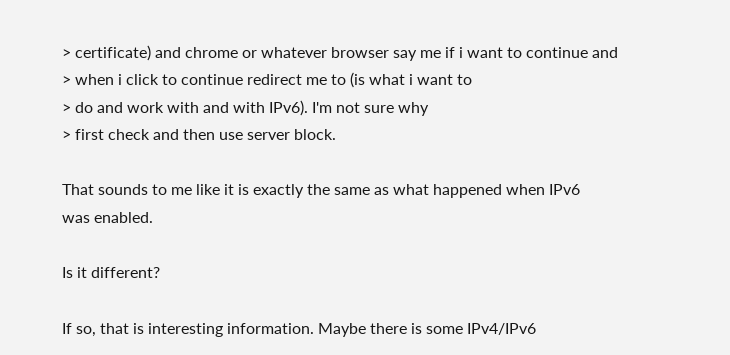> certificate) and chrome or whatever browser say me if i want to continue and
> when i click to continue redirect me to (is what i want to
> do and work with and with IPv6). I'm not sure why
> first check and then use server block.

That sounds to me like it is exactly the same as what happened when IPv6
was enabled.

Is it different?

If so, that is interesting information. Maybe there is some IPv4/IPv6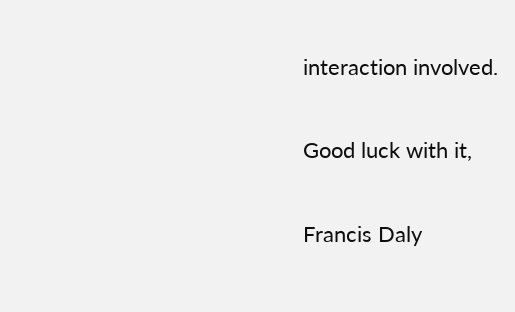interaction involved.

Good luck with it,

Francis Daly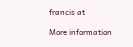francis at

More information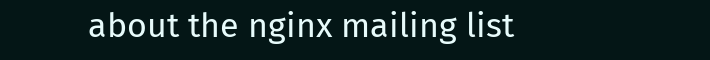about the nginx mailing list